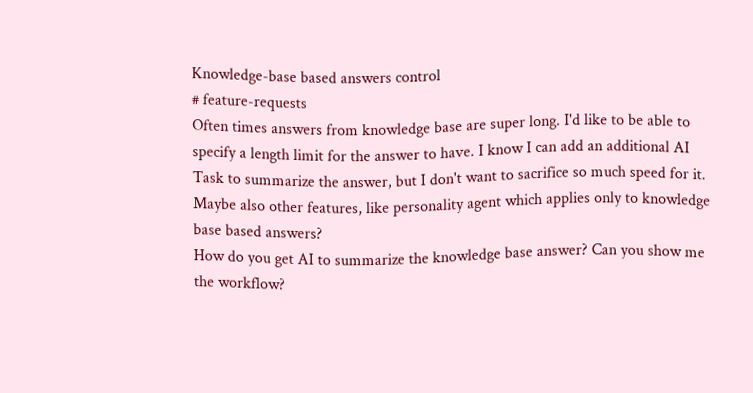Knowledge-base based answers control
# feature-requests
Often times answers from knowledge base are super long. I'd like to be able to specify a length limit for the answer to have. I know I can add an additional AI Task to summarize the answer, but I don't want to sacrifice so much speed for it. Maybe also other features, like personality agent which applies only to knowledge base based answers?
How do you get AI to summarize the knowledge base answer? Can you show me the workflow?